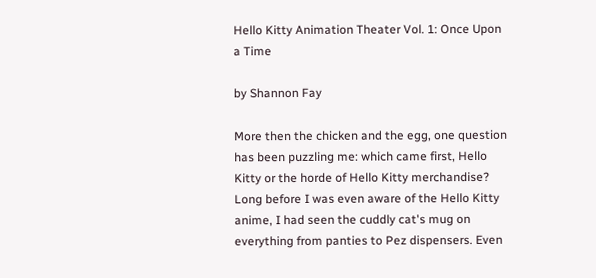Hello Kitty Animation Theater Vol. 1: Once Upon a Time

by Shannon Fay

More then the chicken and the egg, one question has been puzzling me: which came first, Hello Kitty or the horde of Hello Kitty merchandise? Long before I was even aware of the Hello Kitty anime, I had seen the cuddly cat's mug on everything from panties to Pez dispensers. Even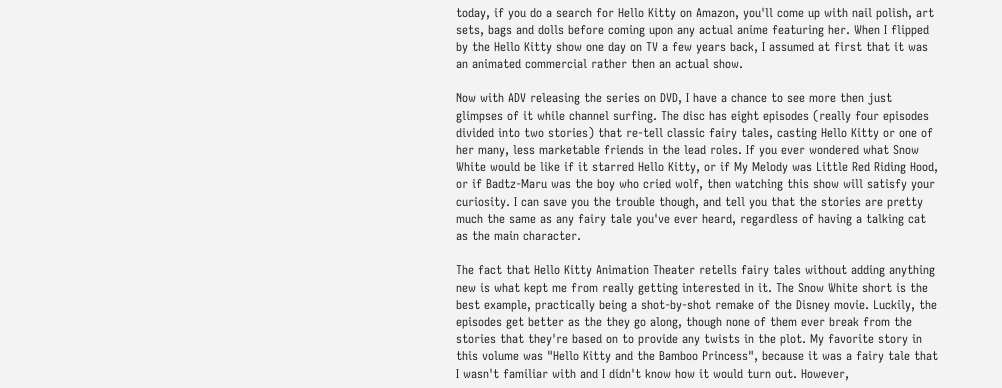today, if you do a search for Hello Kitty on Amazon, you'll come up with nail polish, art sets, bags and dolls before coming upon any actual anime featuring her. When I flipped by the Hello Kitty show one day on TV a few years back, I assumed at first that it was an animated commercial rather then an actual show.

Now with ADV releasing the series on DVD, I have a chance to see more then just glimpses of it while channel surfing. The disc has eight episodes (really four episodes divided into two stories) that re-tell classic fairy tales, casting Hello Kitty or one of her many, less marketable friends in the lead roles. If you ever wondered what Snow White would be like if it starred Hello Kitty, or if My Melody was Little Red Riding Hood, or if Badtz-Maru was the boy who cried wolf, then watching this show will satisfy your curiosity. I can save you the trouble though, and tell you that the stories are pretty much the same as any fairy tale you've ever heard, regardless of having a talking cat as the main character.

The fact that Hello Kitty Animation Theater retells fairy tales without adding anything new is what kept me from really getting interested in it. The Snow White short is the best example, practically being a shot-by-shot remake of the Disney movie. Luckily, the episodes get better as the they go along, though none of them ever break from the stories that they're based on to provide any twists in the plot. My favorite story in this volume was "Hello Kitty and the Bamboo Princess", because it was a fairy tale that I wasn't familiar with and I didn't know how it would turn out. However,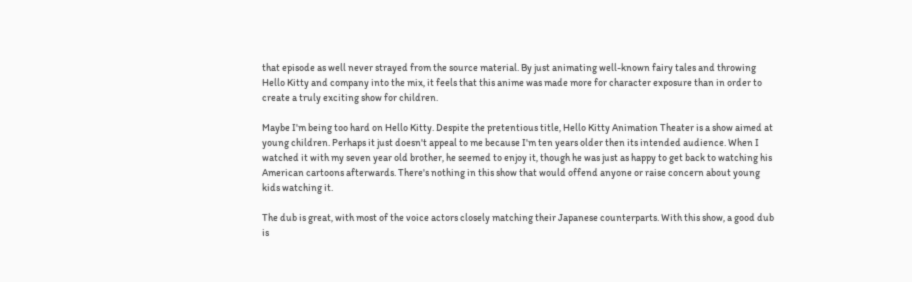that episode as well never strayed from the source material. By just animating well-known fairy tales and throwing Hello Kitty and company into the mix, it feels that this anime was made more for character exposure than in order to create a truly exciting show for children.

Maybe I'm being too hard on Hello Kitty. Despite the pretentious title, Hello Kitty Animation Theater is a show aimed at young children. Perhaps it just doesn't appeal to me because I'm ten years older then its intended audience. When I watched it with my seven year old brother, he seemed to enjoy it, though he was just as happy to get back to watching his American cartoons afterwards. There's nothing in this show that would offend anyone or raise concern about young kids watching it.

The dub is great, with most of the voice actors closely matching their Japanese counterparts. With this show, a good dub is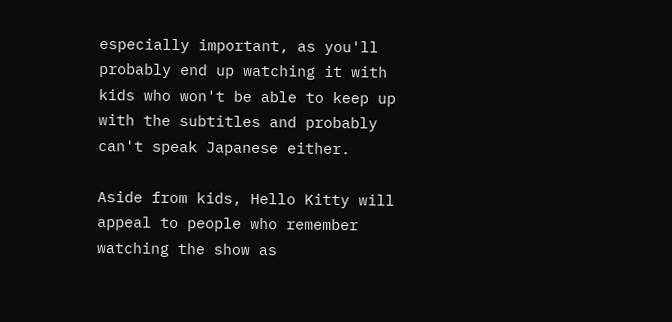especially important, as you'll probably end up watching it with kids who won't be able to keep up with the subtitles and probably can't speak Japanese either.

Aside from kids, Hello Kitty will appeal to people who remember watching the show as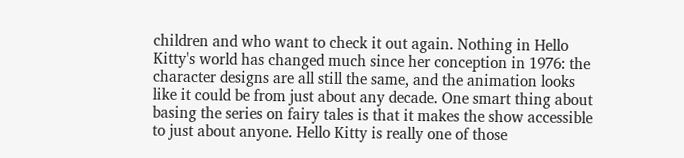children and who want to check it out again. Nothing in Hello Kitty's world has changed much since her conception in 1976: the character designs are all still the same, and the animation looks like it could be from just about any decade. One smart thing about basing the series on fairy tales is that it makes the show accessible to just about anyone. Hello Kitty is really one of those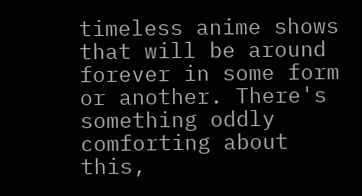timeless anime shows that will be around forever in some form or another. There's something oddly comforting about this,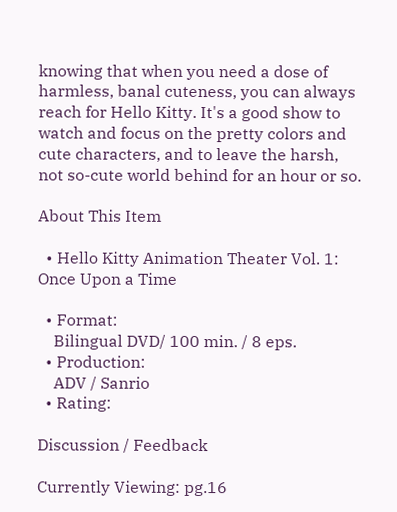knowing that when you need a dose of harmless, banal cuteness, you can always reach for Hello Kitty. It's a good show to watch and focus on the pretty colors and cute characters, and to leave the harsh, not so-cute world behind for an hour or so.

About This Item

  • Hello Kitty Animation Theater Vol. 1: Once Upon a Time

  • Format:
    Bilingual DVD/ 100 min. / 8 eps.
  • Production:
    ADV / Sanrio
  • Rating:

Discussion / Feedback

Currently Viewing: pg.16